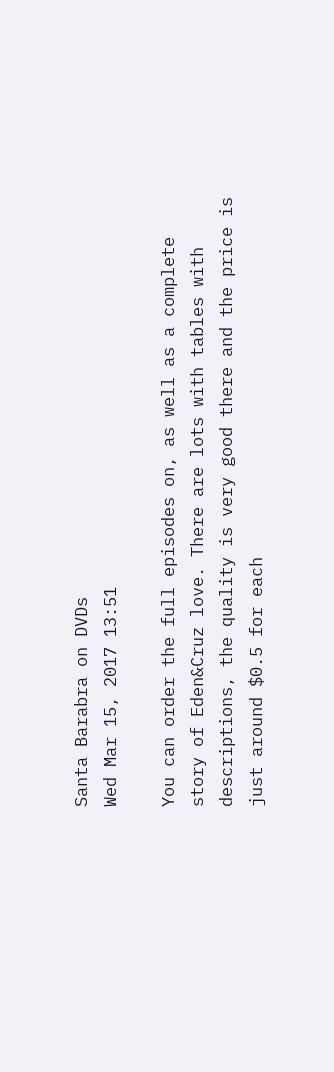Santa Barabra on DVDs
Wed Mar 15, 2017 13:51

You can order the full episodes on, as well as a complete story of Eden&Cruz love. There are lots with tables with descriptions, the quality is very good there and the price is just around $0.5 for each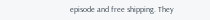episode and free shipping. They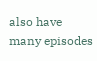also have many episodes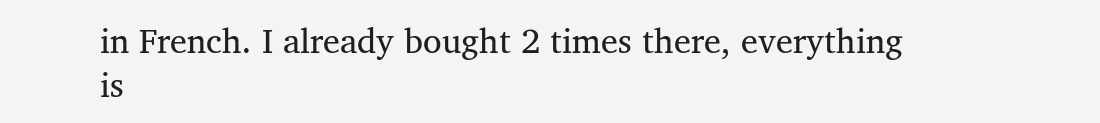in French. I already bought 2 times there, everything is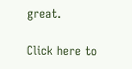great.

Click here to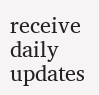receive daily updates